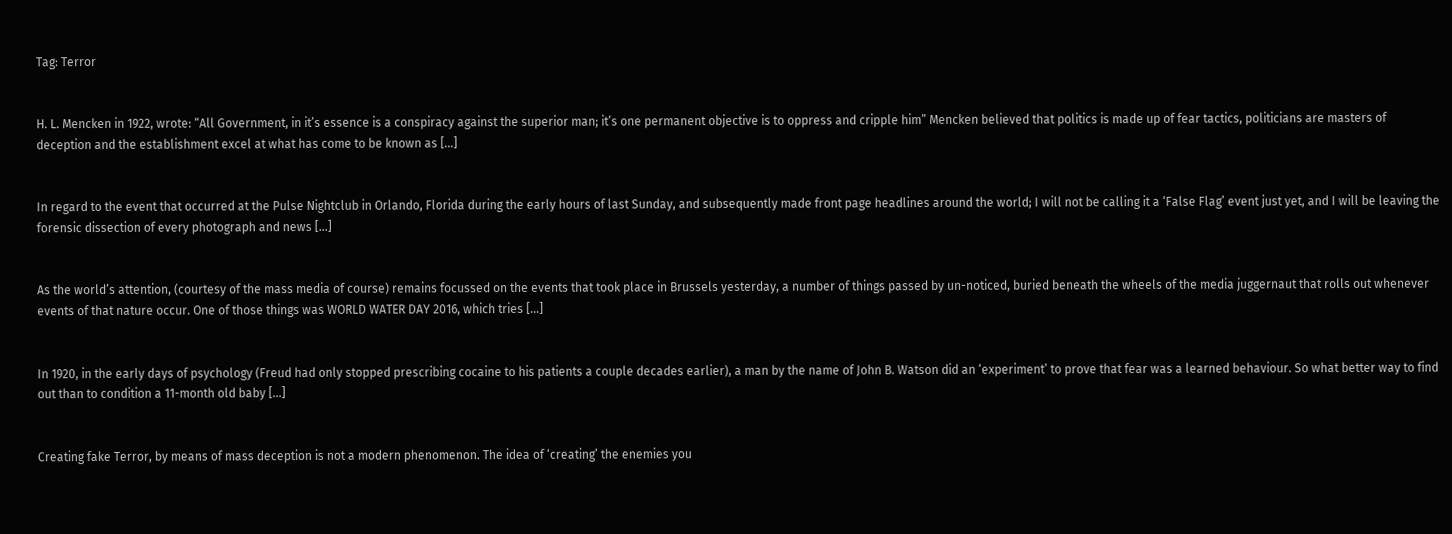Tag: Terror


H. L. Mencken in 1922, wrote: “All Government, in it’s essence is a conspiracy against the superior man; it’s one permanent objective is to oppress and cripple him” Mencken believed that politics is made up of fear tactics, politicians are masters of deception and the establishment excel at what has come to be known as […]


In regard to the event that occurred at the Pulse Nightclub in Orlando, Florida during the early hours of last Sunday, and subsequently made front page headlines around the world; I will not be calling it a ‘False Flag’ event just yet, and I will be leaving the forensic dissection of every photograph and news […]


As the world’s attention, (courtesy of the mass media of course) remains focussed on the events that took place in Brussels yesterday, a number of things passed by un-noticed, buried beneath the wheels of the media juggernaut that rolls out whenever events of that nature occur. One of those things was WORLD WATER DAY 2016, which tries […]


In 1920, in the early days of psychology (Freud had only stopped prescribing cocaine to his patients a couple decades earlier), a man by the name of John B. Watson did an ‘experiment’ to prove that fear was a learned behaviour. So what better way to find out than to condition a 11-month old baby […]


Creating fake Terror, by means of mass deception is not a modern phenomenon. The idea of ‘creating’ the enemies you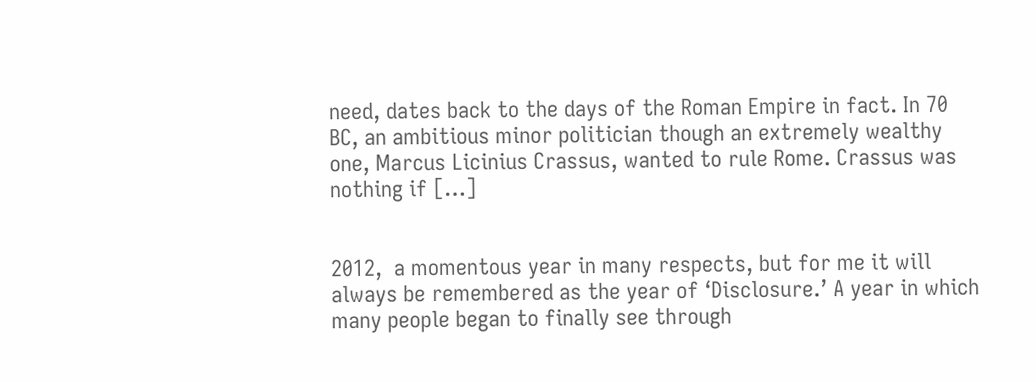need, dates back to the days of the Roman Empire in fact. In 70 BC, an ambitious minor politician though an extremely wealthy one, Marcus Licinius Crassus, wanted to rule Rome. Crassus was nothing if […]


2012,  a momentous year in many respects, but for me it will always be remembered as the year of ‘Disclosure.’ A year in which many people began to finally see through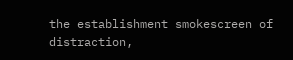the establishment smokescreen of distraction,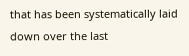that has been systematically laid down over the last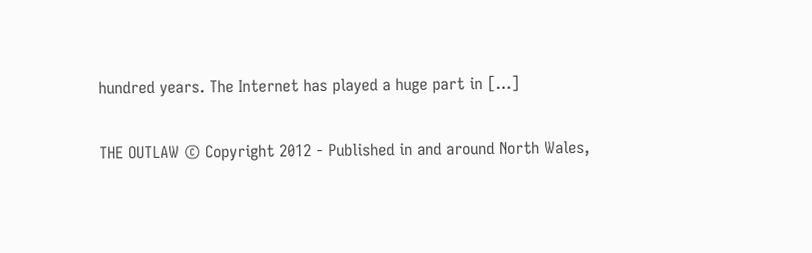hundred years. The Internet has played a huge part in […]

THE OUTLAW © Copyright 2012 - Published in and around North Wales,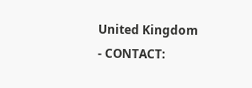United Kingdom - CONTACT: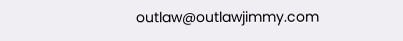outlaw@outlawjimmy.com